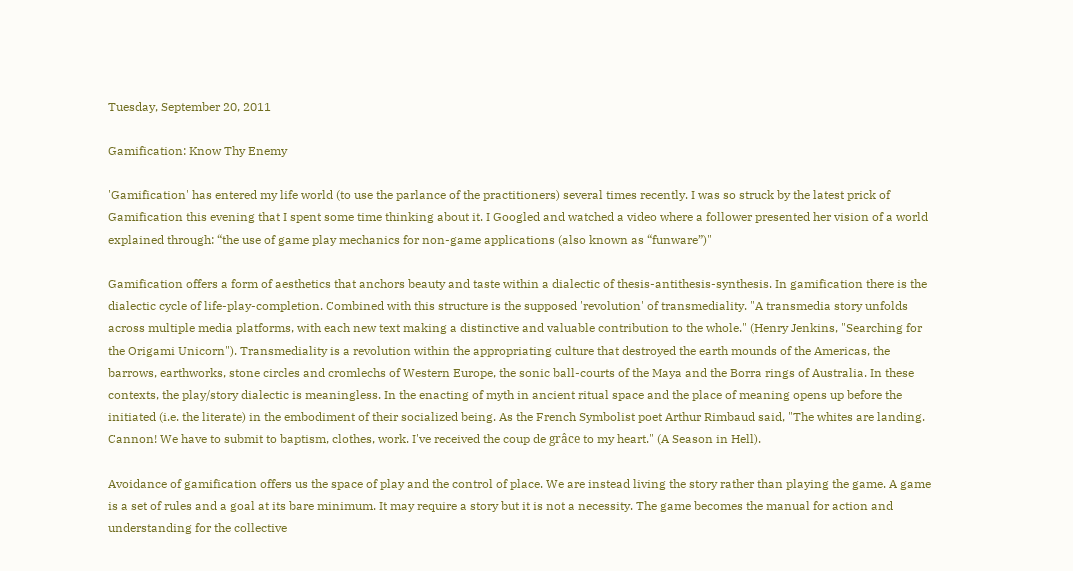Tuesday, September 20, 2011

Gamification: Know Thy Enemy

'Gamification' has entered my life world (to use the parlance of the practitioners) several times recently. I was so struck by the latest prick of Gamification this evening that I spent some time thinking about it. I Googled and watched a video where a follower presented her vision of a world explained through: “the use of game play mechanics for non-game applications (also known as “funware”)"

Gamification offers a form of aesthetics that anchors beauty and taste within a dialectic of thesis-antithesis-synthesis. In gamification there is the dialectic cycle of life-play-completion. Combined with this structure is the supposed 'revolution' of transmediality. "A transmedia story unfolds across multiple media platforms, with each new text making a distinctive and valuable contribution to the whole." (Henry Jenkins, "Searching for the Origami Unicorn"). Transmediality is a revolution within the appropriating culture that destroyed the earth mounds of the Americas, the barrows, earthworks, stone circles and cromlechs of Western Europe, the sonic ball-courts of the Maya and the Borra rings of Australia. In these contexts, the play/story dialectic is meaningless. In the enacting of myth in ancient ritual space and the place of meaning opens up before the initiated (i.e. the literate) in the embodiment of their socialized being. As the French Symbolist poet Arthur Rimbaud said, "The whites are landing. Cannon! We have to submit to baptism, clothes, work. I've received the coup de grâce to my heart." (A Season in Hell).

Avoidance of gamification offers us the space of play and the control of place. We are instead living the story rather than playing the game. A game is a set of rules and a goal at its bare minimum. It may require a story but it is not a necessity. The game becomes the manual for action and understanding for the collective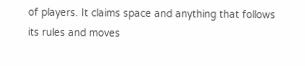of players. It claims space and anything that follows its rules and moves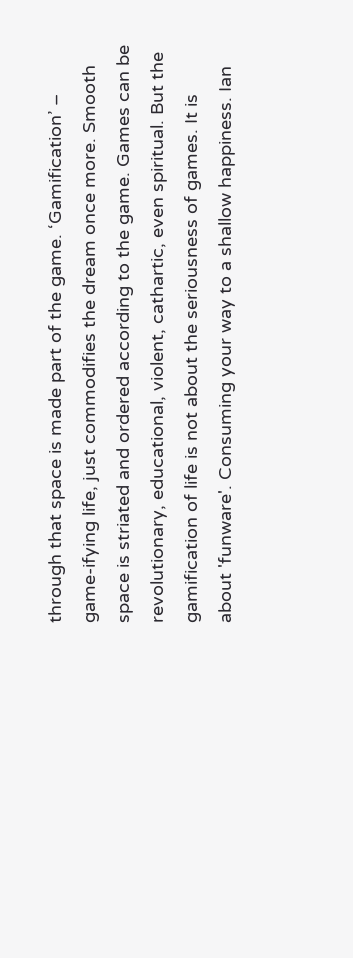through that space is made part of the game. ‘Gamification’ – game-ifying life, just commodifies the dream once more. Smooth space is striated and ordered according to the game. Games can be revolutionary, educational, violent, cathartic, even spiritual. But the gamification of life is not about the seriousness of games. It is about 'funware'. Consuming your way to a shallow happiness. Ian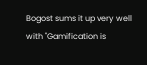Bogost sums it up very well with "Gamification is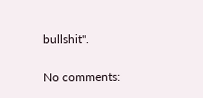bullshit".

No comments: